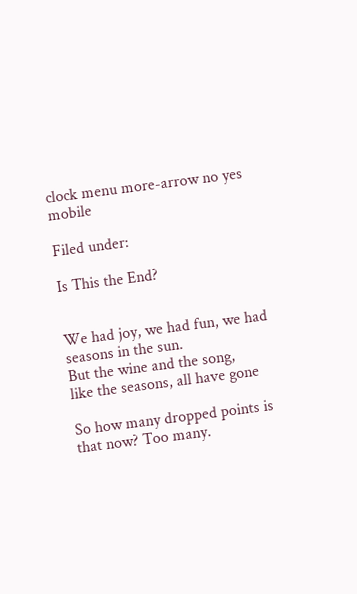clock menu more-arrow no yes mobile

Filed under:

Is This the End?


We had joy, we had fun, we had seasons in the sun.
But the wine and the song,
like the seasons, all have gone

So how many dropped points is that now? Too many.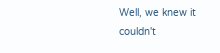Well, we knew it couldn't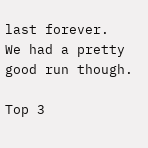last forever.
We had a pretty good run though.

Top 3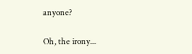anyone?

Oh, the irony...